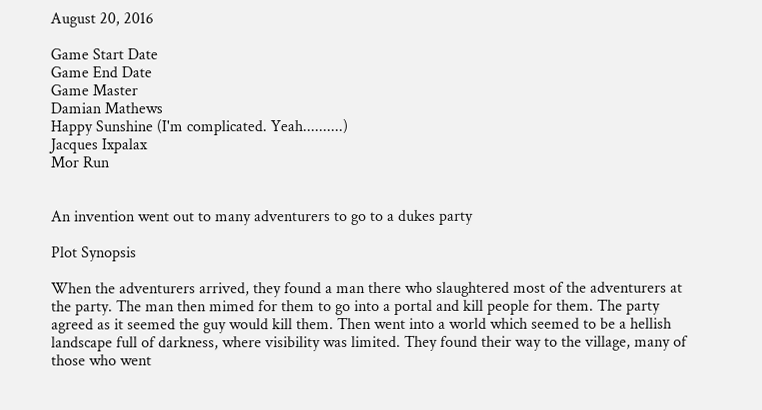August 20, 2016

Game Start Date
Game End Date
Game Master
Damian Mathews
Happy Sunshine (I'm complicated. Yeah..........)
Jacques Ixpalax
Mor Run


An invention went out to many adventurers to go to a dukes party

Plot Synopsis

When the adventurers arrived, they found a man there who slaughtered most of the adventurers at the party. The man then mimed for them to go into a portal and kill people for them. The party agreed as it seemed the guy would kill them. Then went into a world which seemed to be a hellish landscape full of darkness, where visibility was limited. They found their way to the village, many of those who went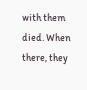with them died. When there, they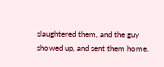slaughtered them, and the guy showed up, and sent them home.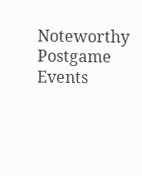Noteworthy Postgame Events